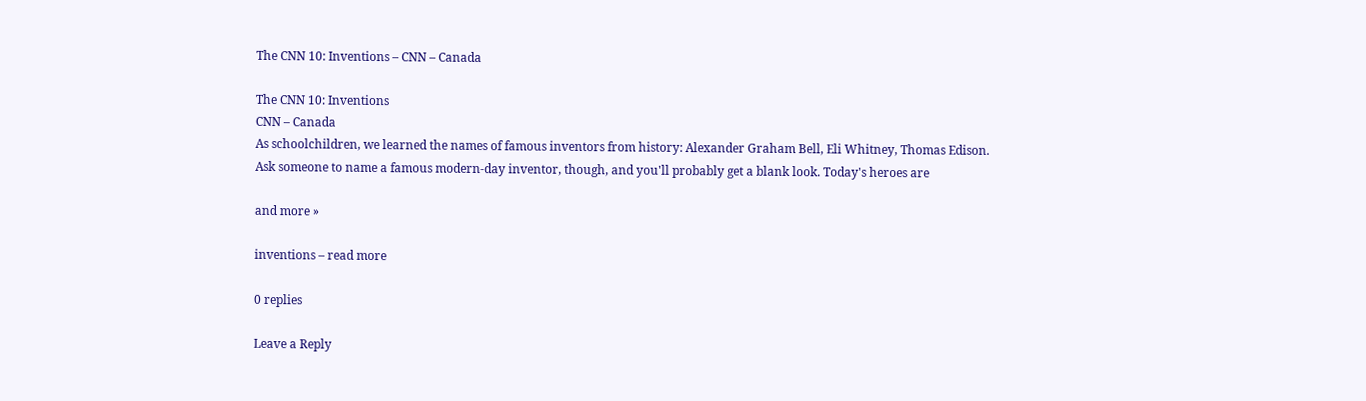The CNN 10: Inventions – CNN – Canada

The CNN 10: Inventions
CNN – Canada
As schoolchildren, we learned the names of famous inventors from history: Alexander Graham Bell, Eli Whitney, Thomas Edison. Ask someone to name a famous modern-day inventor, though, and you'll probably get a blank look. Today's heroes are

and more »

inventions – read more

0 replies

Leave a Reply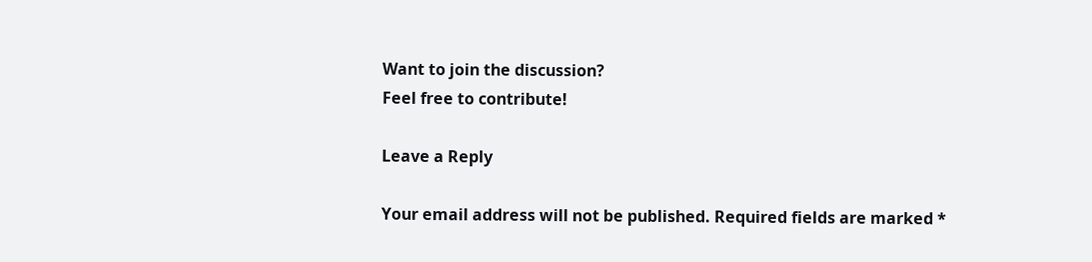Want to join the discussion?
Feel free to contribute!

Leave a Reply

Your email address will not be published. Required fields are marked *